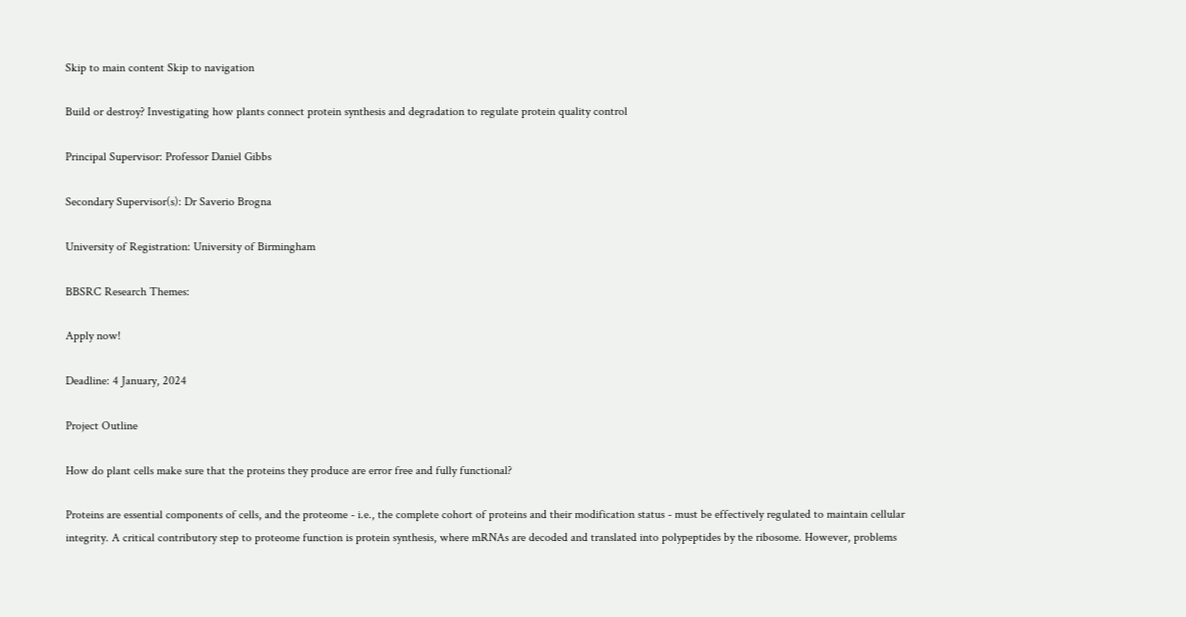Skip to main content Skip to navigation

Build or destroy? Investigating how plants connect protein synthesis and degradation to regulate protein quality control

Principal Supervisor: Professor Daniel Gibbs

Secondary Supervisor(s): Dr Saverio Brogna

University of Registration: University of Birmingham

BBSRC Research Themes:

Apply now!

Deadline: 4 January, 2024

Project Outline

How do plant cells make sure that the proteins they produce are error free and fully functional?

Proteins are essential components of cells, and the proteome - i.e., the complete cohort of proteins and their modification status - must be effectively regulated to maintain cellular integrity. A critical contributory step to proteome function is protein synthesis, where mRNAs are decoded and translated into polypeptides by the ribosome. However, problems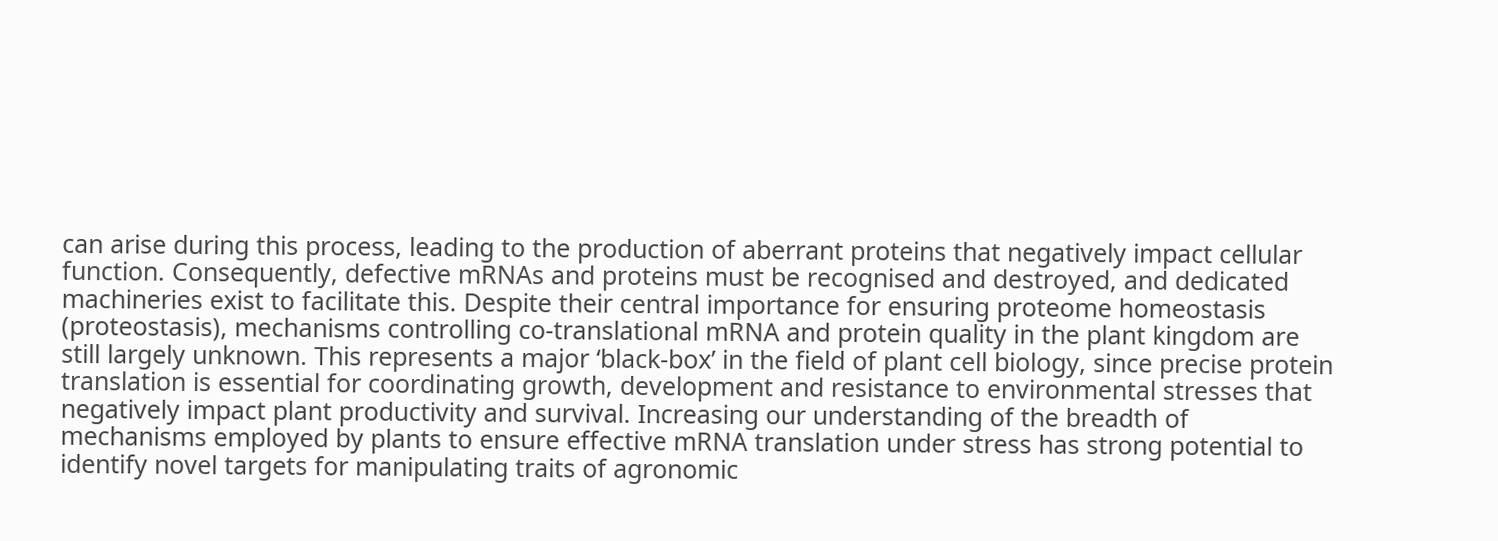can arise during this process, leading to the production of aberrant proteins that negatively impact cellular function. Consequently, defective mRNAs and proteins must be recognised and destroyed, and dedicated machineries exist to facilitate this. Despite their central importance for ensuring proteome homeostasis (proteostasis), mechanisms controlling co-translational mRNA and protein quality in the plant kingdom are still largely unknown. This represents a major ‘black-box’ in the field of plant cell biology, since precise protein translation is essential for coordinating growth, development and resistance to environmental stresses that negatively impact plant productivity and survival. Increasing our understanding of the breadth of mechanisms employed by plants to ensure effective mRNA translation under stress has strong potential to identify novel targets for manipulating traits of agronomic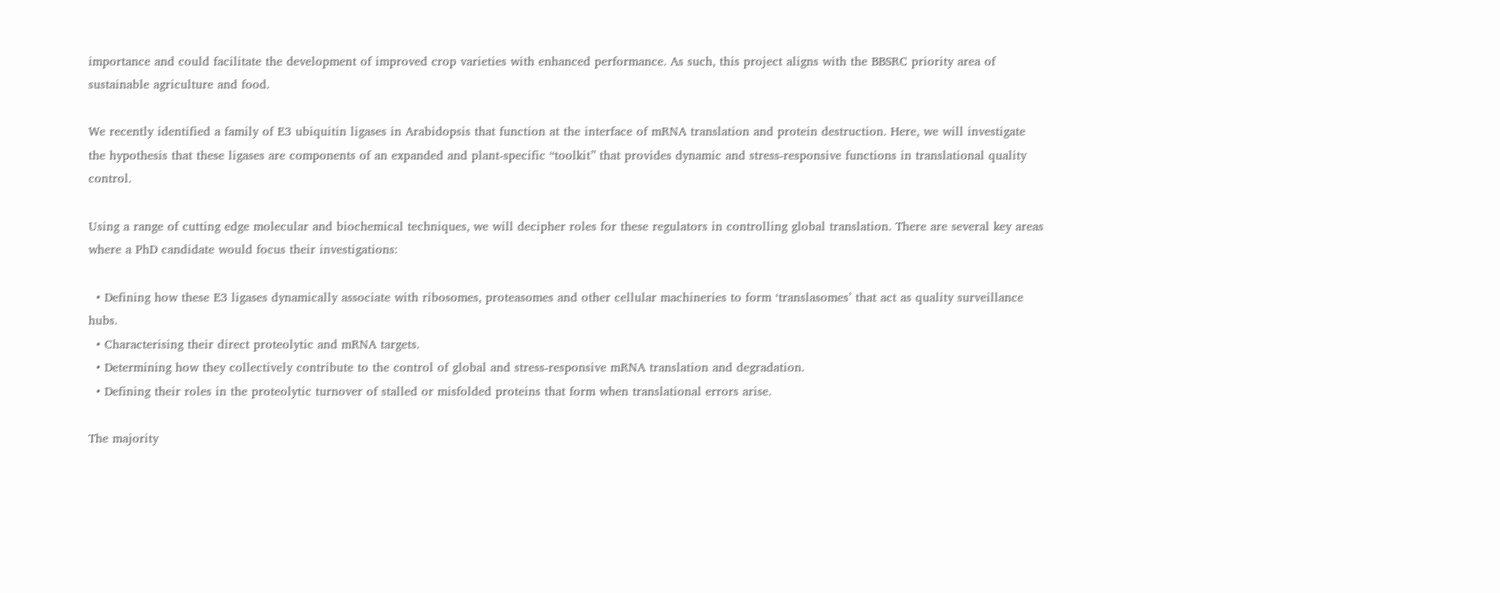importance and could facilitate the development of improved crop varieties with enhanced performance. As such, this project aligns with the BBSRC priority area of sustainable agriculture and food.

We recently identified a family of E3 ubiquitin ligases in Arabidopsis that function at the interface of mRNA translation and protein destruction. Here, we will investigate the hypothesis that these ligases are components of an expanded and plant-specific “toolkit” that provides dynamic and stress-responsive functions in translational quality control.

Using a range of cutting edge molecular and biochemical techniques, we will decipher roles for these regulators in controlling global translation. There are several key areas where a PhD candidate would focus their investigations:

  • Defining how these E3 ligases dynamically associate with ribosomes, proteasomes and other cellular machineries to form ‘translasomes’ that act as quality surveillance hubs.
  • Characterising their direct proteolytic and mRNA targets.
  • Determining how they collectively contribute to the control of global and stress-responsive mRNA translation and degradation.
  • Defining their roles in the proteolytic turnover of stalled or misfolded proteins that form when translational errors arise.

The majority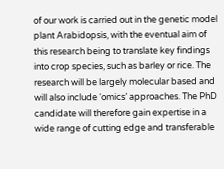of our work is carried out in the genetic model plant Arabidopsis, with the eventual aim of this research being to translate key findings into crop species, such as barley or rice. The research will be largely molecular based and will also include ‘omics’ approaches. The PhD candidate will therefore gain expertise in a wide range of cutting edge and transferable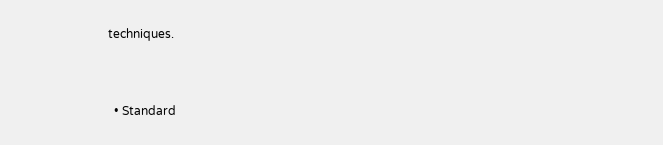techniques.


  • Standard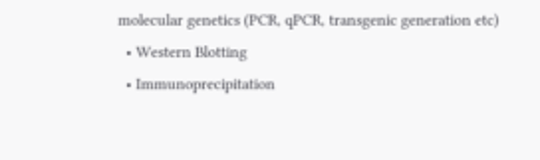molecular genetics (PCR, qPCR, transgenic generation etc)
  • Western Blotting
  • Immunoprecipitation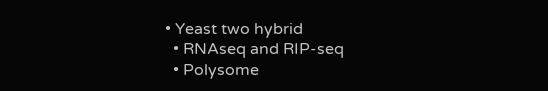• Yeast two hybrid
  • RNAseq and RIP-seq
  • Polysome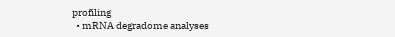profiling
  • mRNA degradome analyses